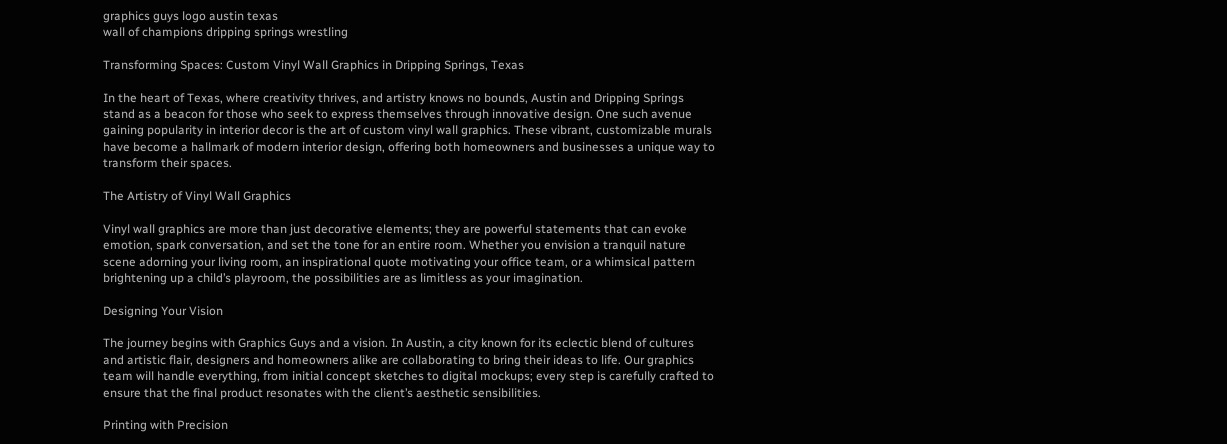graphics guys logo austin texas
wall of champions dripping springs wrestling

Transforming Spaces: Custom Vinyl Wall Graphics in Dripping Springs, Texas

In the heart of Texas, where creativity thrives, and artistry knows no bounds, Austin and Dripping Springs stand as a beacon for those who seek to express themselves through innovative design. One such avenue gaining popularity in interior decor is the art of custom vinyl wall graphics. These vibrant, customizable murals have become a hallmark of modern interior design, offering both homeowners and businesses a unique way to transform their spaces.

The Artistry of Vinyl Wall Graphics

Vinyl wall graphics are more than just decorative elements; they are powerful statements that can evoke emotion, spark conversation, and set the tone for an entire room. Whether you envision a tranquil nature scene adorning your living room, an inspirational quote motivating your office team, or a whimsical pattern brightening up a child’s playroom, the possibilities are as limitless as your imagination.

Designing Your Vision

The journey begins with Graphics Guys and a vision. In Austin, a city known for its eclectic blend of cultures and artistic flair, designers and homeowners alike are collaborating to bring their ideas to life. Our graphics team will handle everything, from initial concept sketches to digital mockups; every step is carefully crafted to ensure that the final product resonates with the client’s aesthetic sensibilities.

Printing with Precision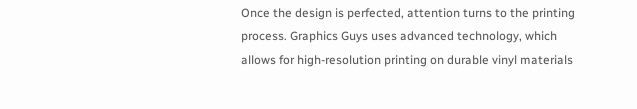Once the design is perfected, attention turns to the printing process. Graphics Guys uses advanced technology, which allows for high-resolution printing on durable vinyl materials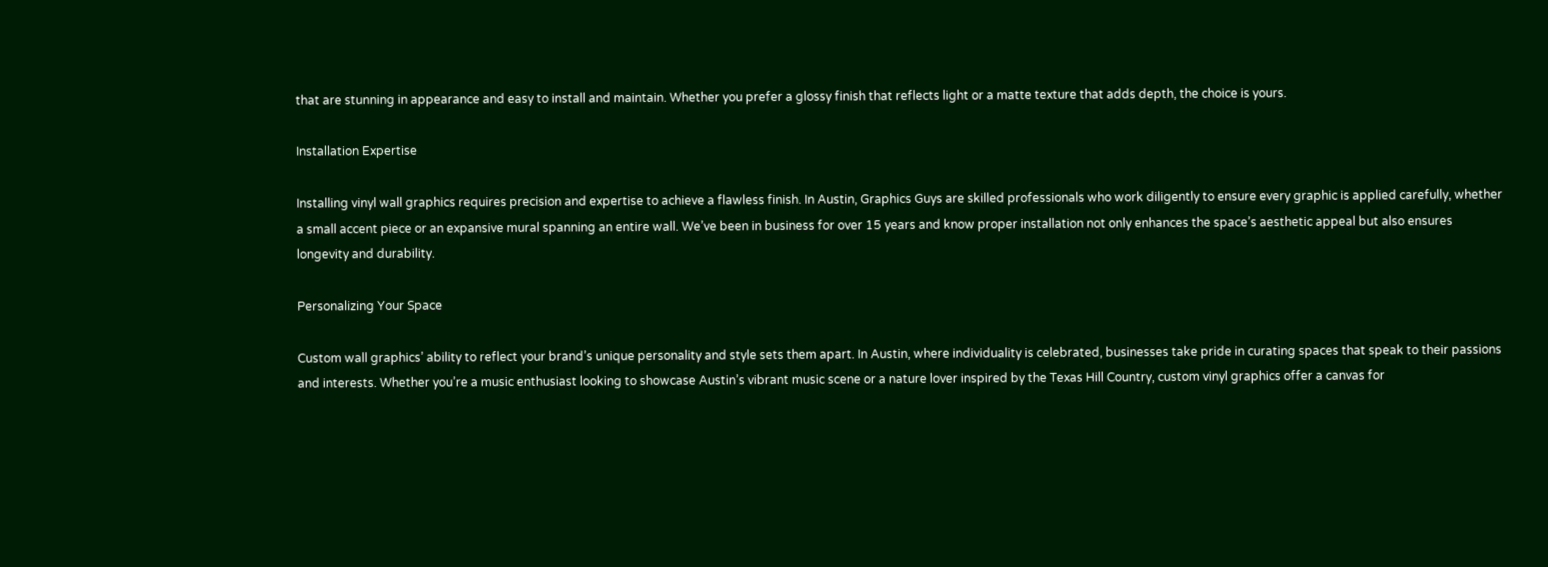that are stunning in appearance and easy to install and maintain. Whether you prefer a glossy finish that reflects light or a matte texture that adds depth, the choice is yours.

Installation Expertise

Installing vinyl wall graphics requires precision and expertise to achieve a flawless finish. In Austin, Graphics Guys are skilled professionals who work diligently to ensure every graphic is applied carefully, whether a small accent piece or an expansive mural spanning an entire wall. We’ve been in business for over 15 years and know proper installation not only enhances the space’s aesthetic appeal but also ensures longevity and durability.

Personalizing Your Space

Custom wall graphics’ ability to reflect your brand’s unique personality and style sets them apart. In Austin, where individuality is celebrated, businesses take pride in curating spaces that speak to their passions and interests. Whether you’re a music enthusiast looking to showcase Austin’s vibrant music scene or a nature lover inspired by the Texas Hill Country, custom vinyl graphics offer a canvas for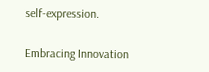self-expression.

Embracing Innovation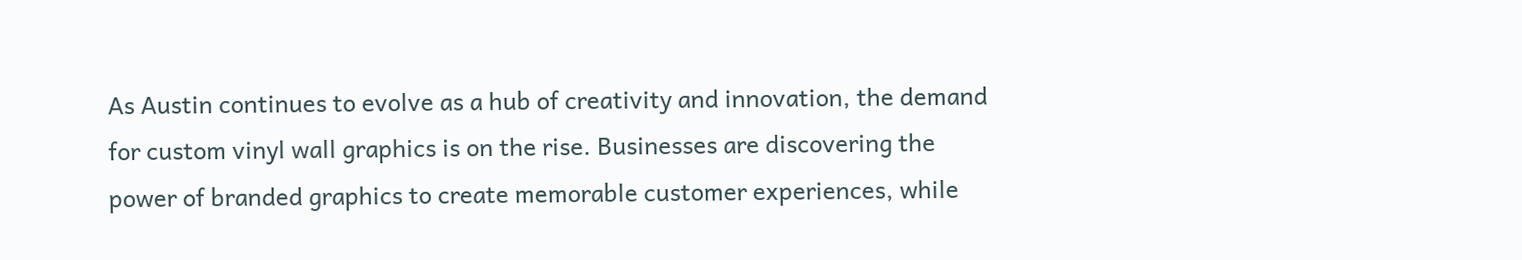As Austin continues to evolve as a hub of creativity and innovation, the demand for custom vinyl wall graphics is on the rise. Businesses are discovering the power of branded graphics to create memorable customer experiences, while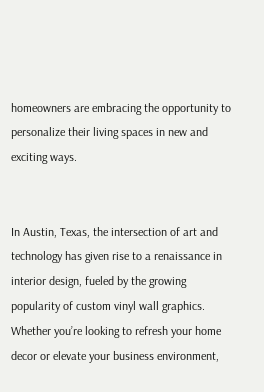homeowners are embracing the opportunity to personalize their living spaces in new and exciting ways.


In Austin, Texas, the intersection of art and technology has given rise to a renaissance in interior design, fueled by the growing popularity of custom vinyl wall graphics. Whether you’re looking to refresh your home decor or elevate your business environment,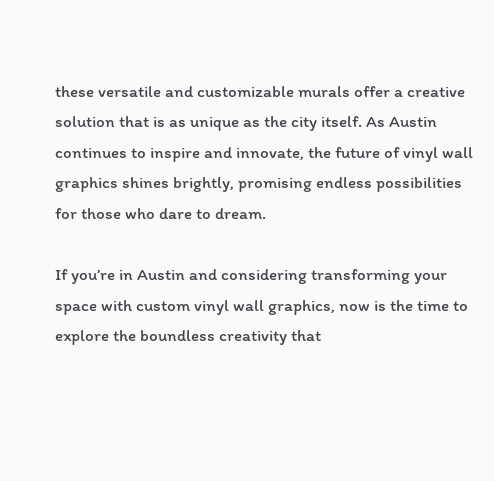these versatile and customizable murals offer a creative solution that is as unique as the city itself. As Austin continues to inspire and innovate, the future of vinyl wall graphics shines brightly, promising endless possibilities for those who dare to dream.

If you’re in Austin and considering transforming your space with custom vinyl wall graphics, now is the time to explore the boundless creativity that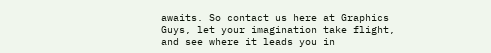awaits. So contact us here at Graphics Guys, let your imagination take flight, and see where it leads you in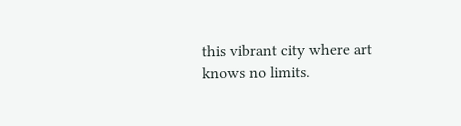this vibrant city where art knows no limits.